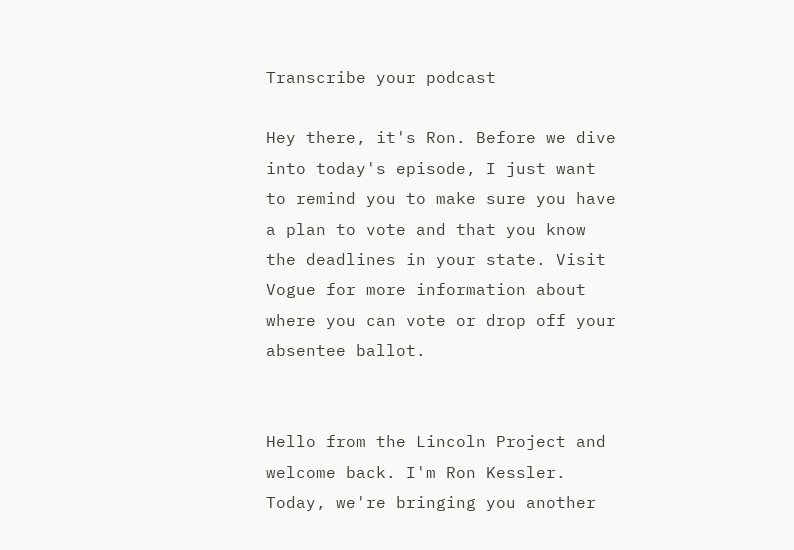Transcribe your podcast

Hey there, it's Ron. Before we dive into today's episode, I just want to remind you to make sure you have a plan to vote and that you know the deadlines in your state. Visit Vogue for more information about where you can vote or drop off your absentee ballot.


Hello from the Lincoln Project and welcome back. I'm Ron Kessler. Today, we're bringing you another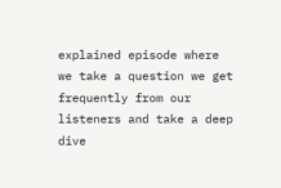explained episode where we take a question we get frequently from our listeners and take a deep dive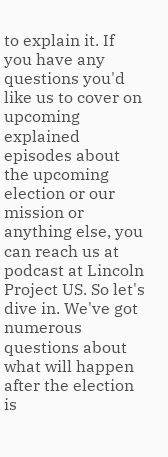to explain it. If you have any questions you'd like us to cover on upcoming explained episodes about the upcoming election or our mission or anything else, you can reach us at podcast at Lincoln Project US. So let's dive in. We've got numerous questions about what will happen after the election is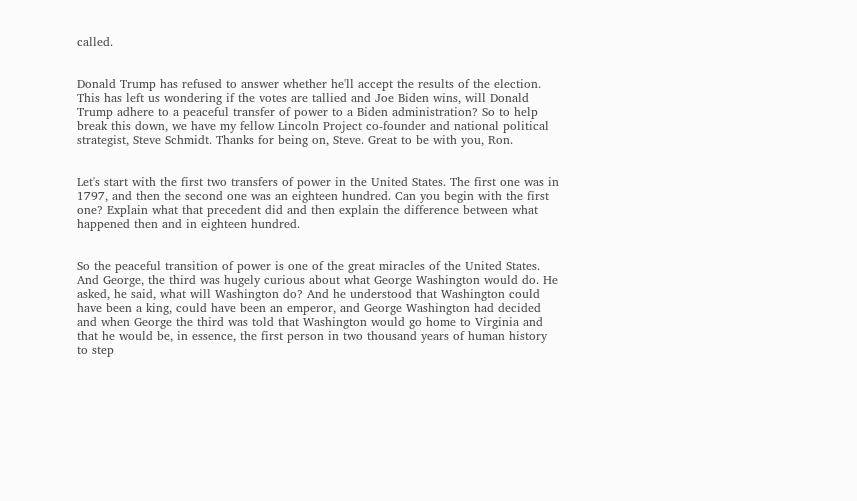called.


Donald Trump has refused to answer whether he'll accept the results of the election. This has left us wondering if the votes are tallied and Joe Biden wins, will Donald Trump adhere to a peaceful transfer of power to a Biden administration? So to help break this down, we have my fellow Lincoln Project co-founder and national political strategist, Steve Schmidt. Thanks for being on, Steve. Great to be with you, Ron.


Let's start with the first two transfers of power in the United States. The first one was in 1797, and then the second one was an eighteen hundred. Can you begin with the first one? Explain what that precedent did and then explain the difference between what happened then and in eighteen hundred.


So the peaceful transition of power is one of the great miracles of the United States. And George, the third was hugely curious about what George Washington would do. He asked, he said, what will Washington do? And he understood that Washington could have been a king, could have been an emperor, and George Washington had decided and when George the third was told that Washington would go home to Virginia and that he would be, in essence, the first person in two thousand years of human history to step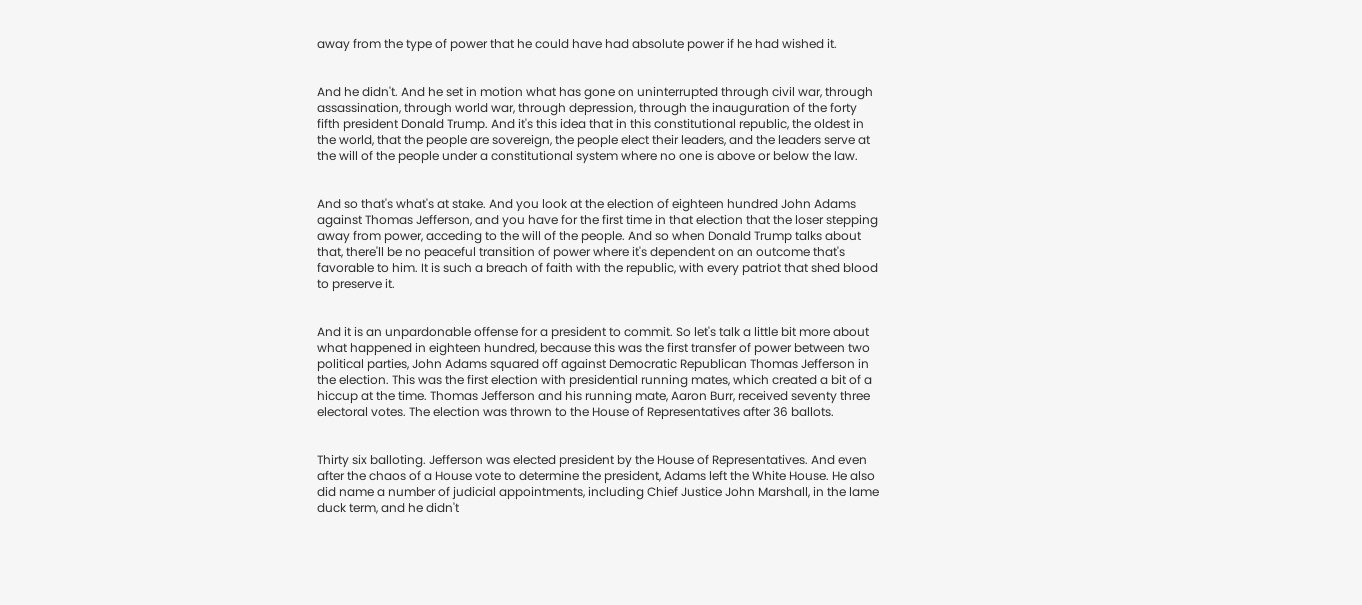away from the type of power that he could have had absolute power if he had wished it.


And he didn't. And he set in motion what has gone on uninterrupted through civil war, through assassination, through world war, through depression, through the inauguration of the forty fifth president Donald Trump. And it's this idea that in this constitutional republic, the oldest in the world, that the people are sovereign, the people elect their leaders, and the leaders serve at the will of the people under a constitutional system where no one is above or below the law.


And so that's what's at stake. And you look at the election of eighteen hundred John Adams against Thomas Jefferson, and you have for the first time in that election that the loser stepping away from power, acceding to the will of the people. And so when Donald Trump talks about that, there'll be no peaceful transition of power where it's dependent on an outcome that's favorable to him. It is such a breach of faith with the republic, with every patriot that shed blood to preserve it.


And it is an unpardonable offense for a president to commit. So let's talk a little bit more about what happened in eighteen hundred, because this was the first transfer of power between two political parties, John Adams squared off against Democratic Republican Thomas Jefferson in the election. This was the first election with presidential running mates, which created a bit of a hiccup at the time. Thomas Jefferson and his running mate, Aaron Burr, received seventy three electoral votes. The election was thrown to the House of Representatives after 36 ballots.


Thirty six balloting. Jefferson was elected president by the House of Representatives. And even after the chaos of a House vote to determine the president, Adams left the White House. He also did name a number of judicial appointments, including Chief Justice John Marshall, in the lame duck term, and he didn't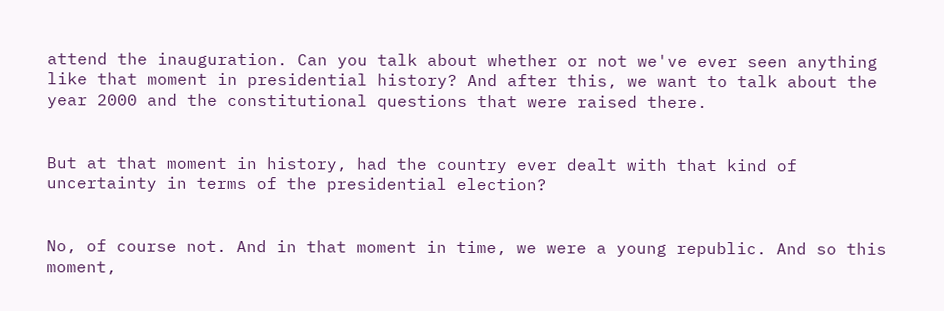attend the inauguration. Can you talk about whether or not we've ever seen anything like that moment in presidential history? And after this, we want to talk about the year 2000 and the constitutional questions that were raised there.


But at that moment in history, had the country ever dealt with that kind of uncertainty in terms of the presidential election?


No, of course not. And in that moment in time, we were a young republic. And so this moment,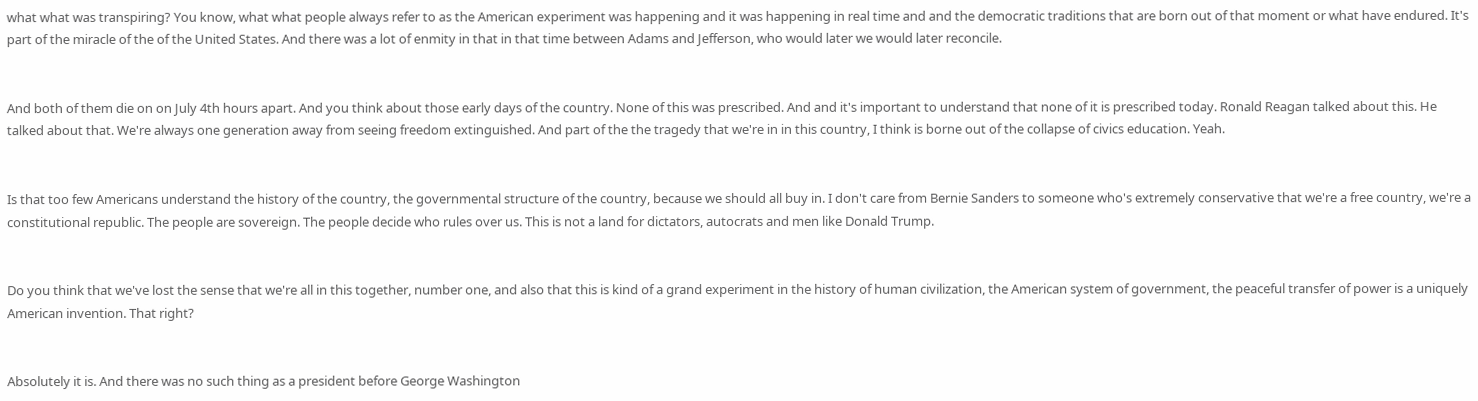what what was transpiring? You know, what what people always refer to as the American experiment was happening and it was happening in real time and and the democratic traditions that are born out of that moment or what have endured. It's part of the miracle of the of the United States. And there was a lot of enmity in that in that time between Adams and Jefferson, who would later we would later reconcile.


And both of them die on on July 4th hours apart. And you think about those early days of the country. None of this was prescribed. And and it's important to understand that none of it is prescribed today. Ronald Reagan talked about this. He talked about that. We're always one generation away from seeing freedom extinguished. And part of the the tragedy that we're in in this country, I think is borne out of the collapse of civics education. Yeah.


Is that too few Americans understand the history of the country, the governmental structure of the country, because we should all buy in. I don't care from Bernie Sanders to someone who's extremely conservative that we're a free country, we're a constitutional republic. The people are sovereign. The people decide who rules over us. This is not a land for dictators, autocrats and men like Donald Trump.


Do you think that we've lost the sense that we're all in this together, number one, and also that this is kind of a grand experiment in the history of human civilization, the American system of government, the peaceful transfer of power is a uniquely American invention. That right?


Absolutely it is. And there was no such thing as a president before George Washington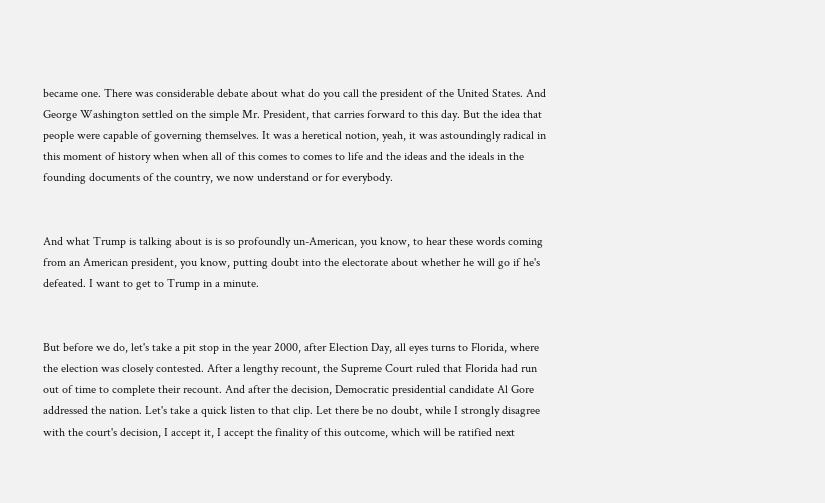became one. There was considerable debate about what do you call the president of the United States. And George Washington settled on the simple Mr. President, that carries forward to this day. But the idea that people were capable of governing themselves. It was a heretical notion, yeah, it was astoundingly radical in this moment of history when when all of this comes to comes to life and the ideas and the ideals in the founding documents of the country, we now understand or for everybody.


And what Trump is talking about is is so profoundly un-American, you know, to hear these words coming from an American president, you know, putting doubt into the electorate about whether he will go if he's defeated. I want to get to Trump in a minute.


But before we do, let's take a pit stop in the year 2000, after Election Day, all eyes turns to Florida, where the election was closely contested. After a lengthy recount, the Supreme Court ruled that Florida had run out of time to complete their recount. And after the decision, Democratic presidential candidate Al Gore addressed the nation. Let's take a quick listen to that clip. Let there be no doubt, while I strongly disagree with the court's decision, I accept it, I accept the finality of this outcome, which will be ratified next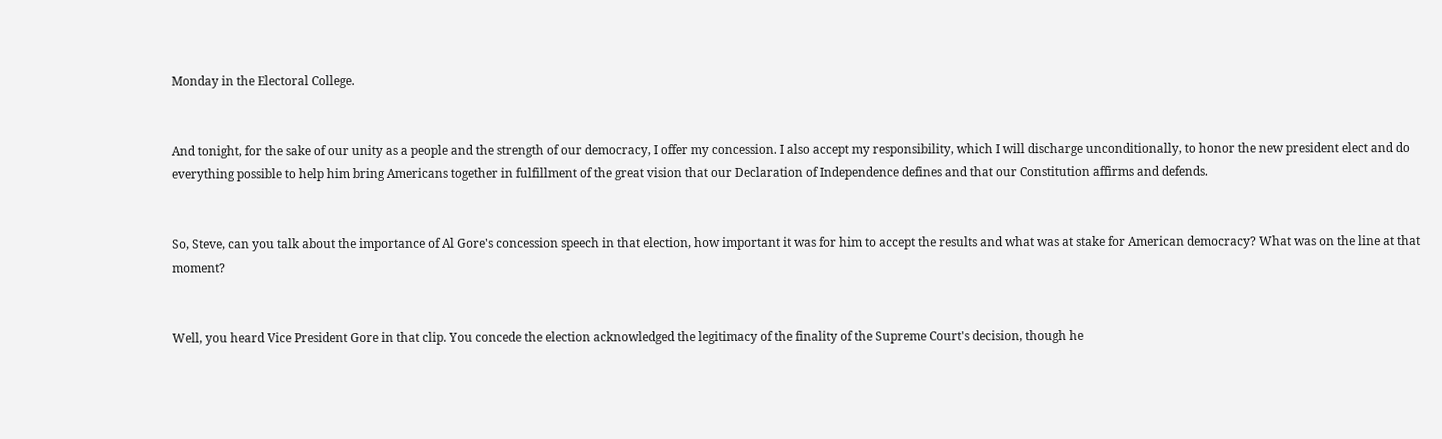Monday in the Electoral College.


And tonight, for the sake of our unity as a people and the strength of our democracy, I offer my concession. I also accept my responsibility, which I will discharge unconditionally, to honor the new president elect and do everything possible to help him bring Americans together in fulfillment of the great vision that our Declaration of Independence defines and that our Constitution affirms and defends.


So, Steve, can you talk about the importance of Al Gore's concession speech in that election, how important it was for him to accept the results and what was at stake for American democracy? What was on the line at that moment?


Well, you heard Vice President Gore in that clip. You concede the election acknowledged the legitimacy of the finality of the Supreme Court's decision, though he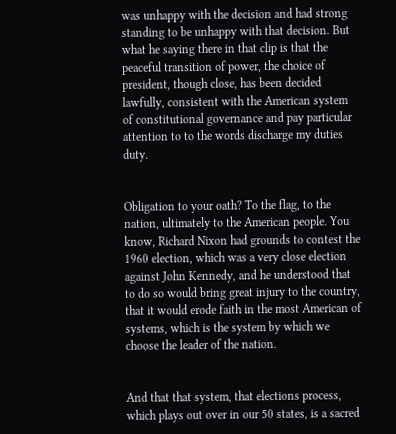was unhappy with the decision and had strong standing to be unhappy with that decision. But what he saying there in that clip is that the peaceful transition of power, the choice of president, though close, has been decided lawfully, consistent with the American system of constitutional governance and pay particular attention to to the words discharge my duties duty.


Obligation to your oath? To the flag, to the nation, ultimately to the American people. You know, Richard Nixon had grounds to contest the 1960 election, which was a very close election against John Kennedy, and he understood that to do so would bring great injury to the country, that it would erode faith in the most American of systems, which is the system by which we choose the leader of the nation.


And that that system, that elections process, which plays out over in our 50 states, is a sacred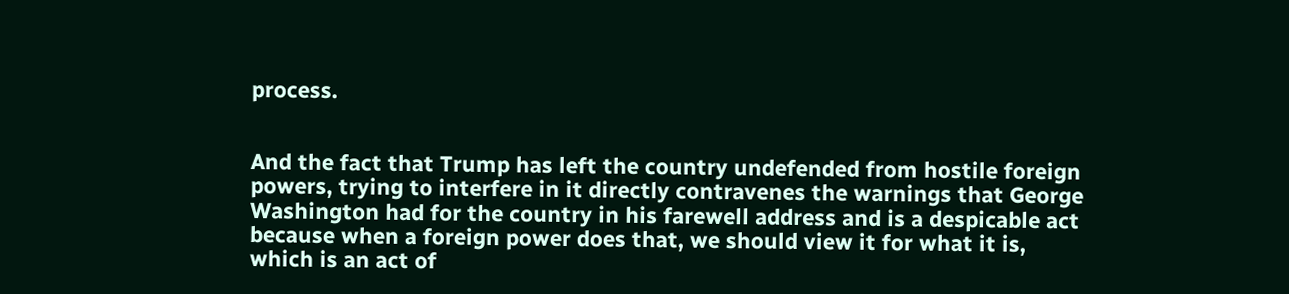process.


And the fact that Trump has left the country undefended from hostile foreign powers, trying to interfere in it directly contravenes the warnings that George Washington had for the country in his farewell address and is a despicable act because when a foreign power does that, we should view it for what it is, which is an act of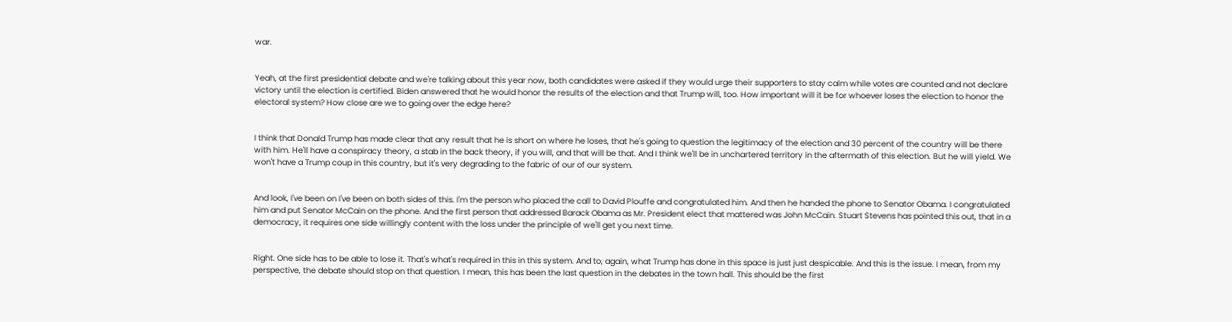war.


Yeah, at the first presidential debate and we're talking about this year now, both candidates were asked if they would urge their supporters to stay calm while votes are counted and not declare victory until the election is certified. Biden answered that he would honor the results of the election and that Trump will, too. How important will it be for whoever loses the election to honor the electoral system? How close are we to going over the edge here?


I think that Donald Trump has made clear that any result that he is short on where he loses, that he's going to question the legitimacy of the election and 30 percent of the country will be there with him. He'll have a conspiracy theory, a stab in the back theory, if you will, and that will be that. And I think we'll be in unchartered territory in the aftermath of this election. But he will yield. We won't have a Trump coup in this country, but it's very degrading to the fabric of our of our system.


And look, I've been on I've been on both sides of this. I'm the person who placed the call to David Plouffe and congratulated him. And then he handed the phone to Senator Obama. I congratulated him and put Senator McCain on the phone. And the first person that addressed Barack Obama as Mr. President elect that mattered was John McCain. Stuart Stevens has pointed this out, that in a democracy, it requires one side willingly content with the loss under the principle of we'll get you next time.


Right. One side has to be able to lose it. That's what's required in this in this system. And to, again, what Trump has done in this space is just just despicable. And this is the issue. I mean, from my perspective, the debate should stop on that question. I mean, this has been the last question in the debates in the town hall. This should be the first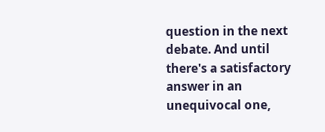question in the next debate. And until there's a satisfactory answer in an unequivocal one,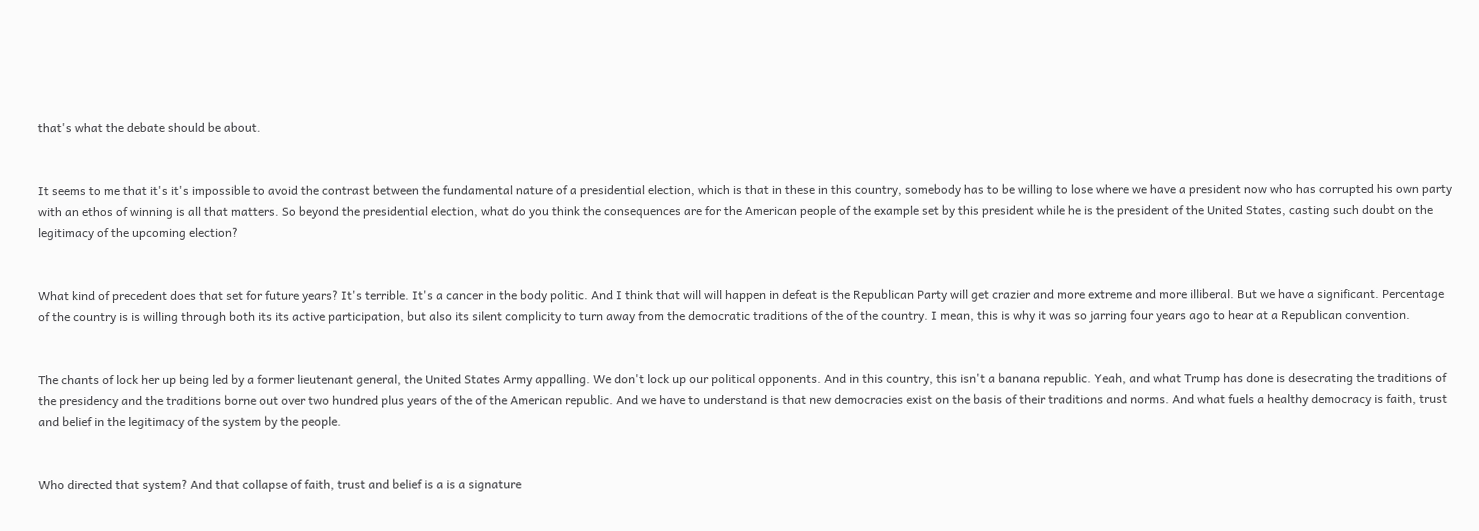that's what the debate should be about.


It seems to me that it's it's impossible to avoid the contrast between the fundamental nature of a presidential election, which is that in these in this country, somebody has to be willing to lose where we have a president now who has corrupted his own party with an ethos of winning is all that matters. So beyond the presidential election, what do you think the consequences are for the American people of the example set by this president while he is the president of the United States, casting such doubt on the legitimacy of the upcoming election?


What kind of precedent does that set for future years? It's terrible. It's a cancer in the body politic. And I think that will will happen in defeat is the Republican Party will get crazier and more extreme and more illiberal. But we have a significant. Percentage of the country is is willing through both its its active participation, but also its silent complicity to turn away from the democratic traditions of the of the country. I mean, this is why it was so jarring four years ago to hear at a Republican convention.


The chants of lock her up being led by a former lieutenant general, the United States Army appalling. We don't lock up our political opponents. And in this country, this isn't a banana republic. Yeah, and what Trump has done is desecrating the traditions of the presidency and the traditions borne out over two hundred plus years of the of the American republic. And we have to understand is that new democracies exist on the basis of their traditions and norms. And what fuels a healthy democracy is faith, trust and belief in the legitimacy of the system by the people.


Who directed that system? And that collapse of faith, trust and belief is a is a signature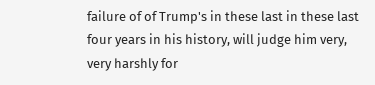failure of of Trump's in these last in these last four years in his history, will judge him very, very harshly for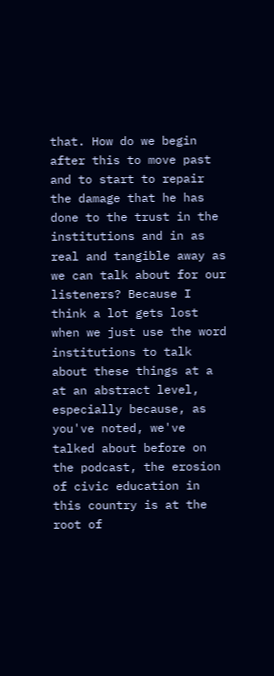that. How do we begin after this to move past and to start to repair the damage that he has done to the trust in the institutions and in as real and tangible away as we can talk about for our listeners? Because I think a lot gets lost when we just use the word institutions to talk about these things at a at an abstract level, especially because, as you've noted, we've talked about before on the podcast, the erosion of civic education in this country is at the root of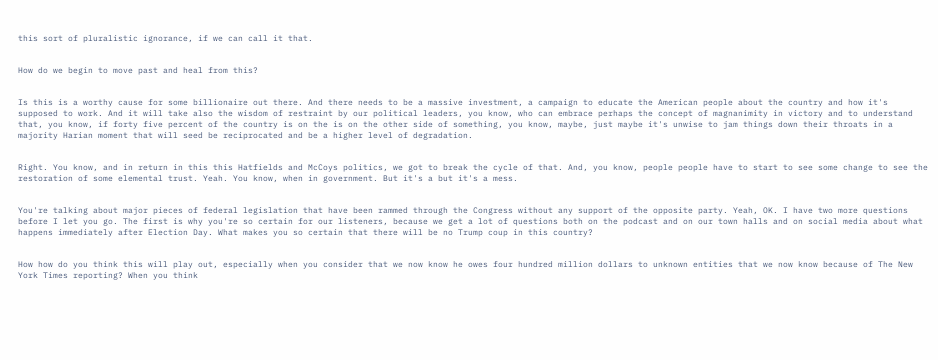this sort of pluralistic ignorance, if we can call it that.


How do we begin to move past and heal from this?


Is this is a worthy cause for some billionaire out there. And there needs to be a massive investment, a campaign to educate the American people about the country and how it's supposed to work. And it will take also the wisdom of restraint by our political leaders, you know, who can embrace perhaps the concept of magnanimity in victory and to understand that, you know, if forty five percent of the country is on the is on the other side of something, you know, maybe, just maybe it's unwise to jam things down their throats in a majority Harian moment that will seed be reciprocated and be a higher level of degradation.


Right. You know, and in return in this this Hatfields and McCoys politics, we got to break the cycle of that. And, you know, people people have to start to see some change to see the restoration of some elemental trust. Yeah. You know, when in government. But it's a but it's a mess.


You're talking about major pieces of federal legislation that have been rammed through the Congress without any support of the opposite party. Yeah, OK. I have two more questions before I let you go. The first is why you're so certain for our listeners, because we get a lot of questions both on the podcast and on our town halls and on social media about what happens immediately after Election Day. What makes you so certain that there will be no Trump coup in this country?


How how do you think this will play out, especially when you consider that we now know he owes four hundred million dollars to unknown entities that we now know because of The New York Times reporting? When you think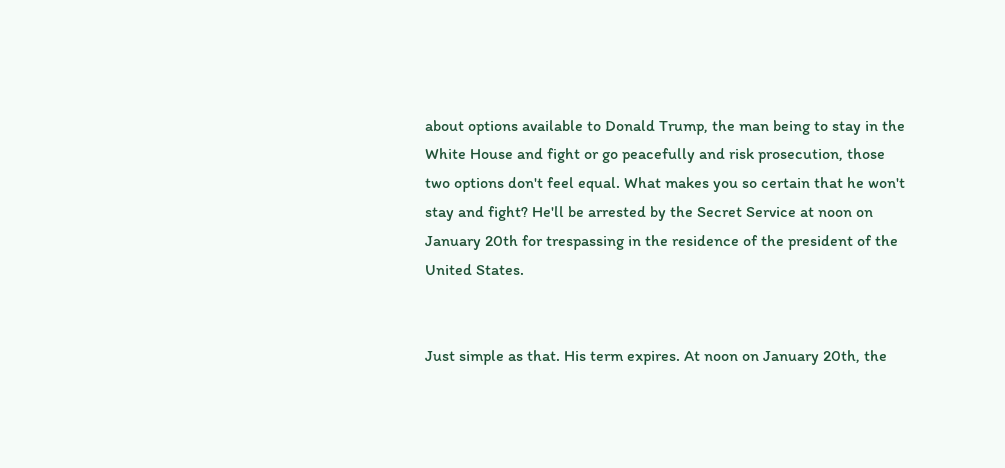about options available to Donald Trump, the man being to stay in the White House and fight or go peacefully and risk prosecution, those two options don't feel equal. What makes you so certain that he won't stay and fight? He'll be arrested by the Secret Service at noon on January 20th for trespassing in the residence of the president of the United States.


Just simple as that. His term expires. At noon on January 20th, the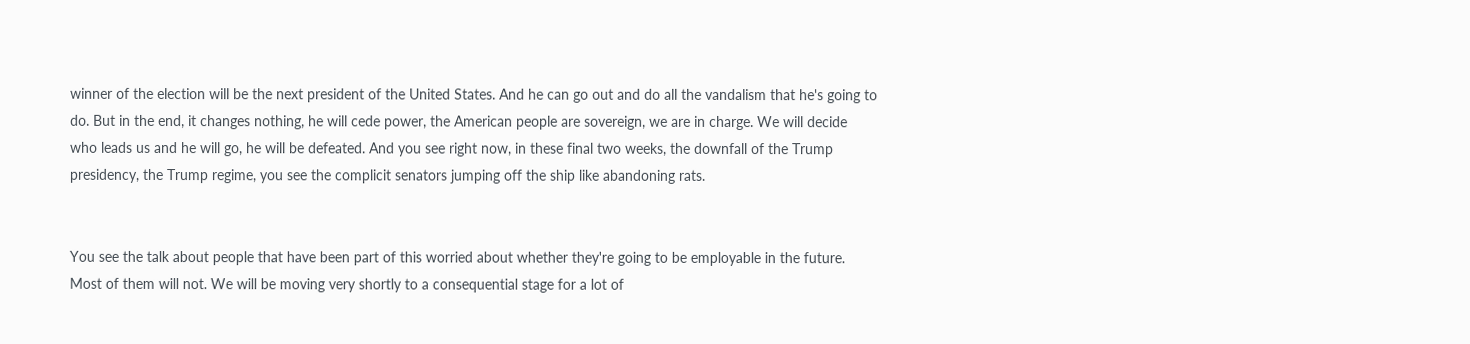winner of the election will be the next president of the United States. And he can go out and do all the vandalism that he's going to do. But in the end, it changes nothing, he will cede power, the American people are sovereign, we are in charge. We will decide who leads us and he will go, he will be defeated. And you see right now, in these final two weeks, the downfall of the Trump presidency, the Trump regime, you see the complicit senators jumping off the ship like abandoning rats.


You see the talk about people that have been part of this worried about whether they're going to be employable in the future. Most of them will not. We will be moving very shortly to a consequential stage for a lot of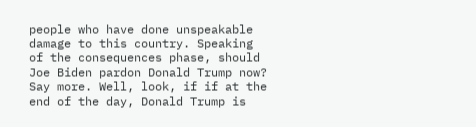people who have done unspeakable damage to this country. Speaking of the consequences phase, should Joe Biden pardon Donald Trump now? Say more. Well, look, if if at the end of the day, Donald Trump is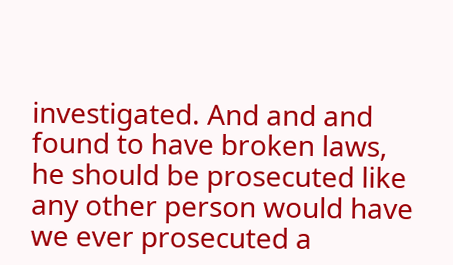investigated. And and and found to have broken laws, he should be prosecuted like any other person would have we ever prosecuted a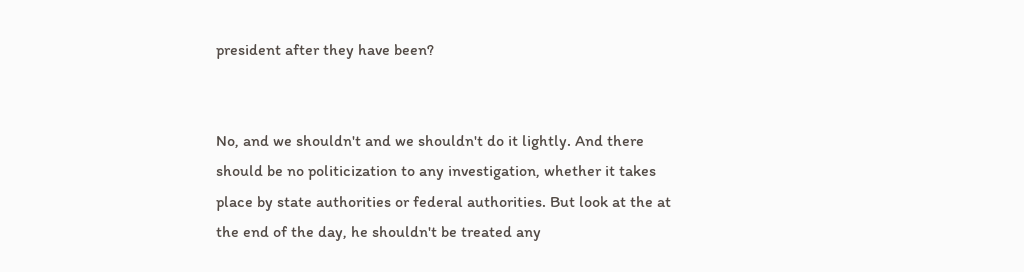president after they have been?


No, and we shouldn't and we shouldn't do it lightly. And there should be no politicization to any investigation, whether it takes place by state authorities or federal authorities. But look at the at the end of the day, he shouldn't be treated any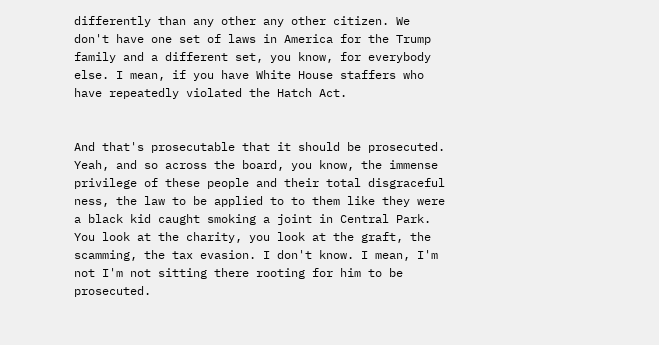differently than any other any other citizen. We don't have one set of laws in America for the Trump family and a different set, you know, for everybody else. I mean, if you have White House staffers who have repeatedly violated the Hatch Act.


And that's prosecutable that it should be prosecuted. Yeah, and so across the board, you know, the immense privilege of these people and their total disgraceful ness, the law to be applied to to them like they were a black kid caught smoking a joint in Central Park. You look at the charity, you look at the graft, the scamming, the tax evasion. I don't know. I mean, I'm not I'm not sitting there rooting for him to be prosecuted.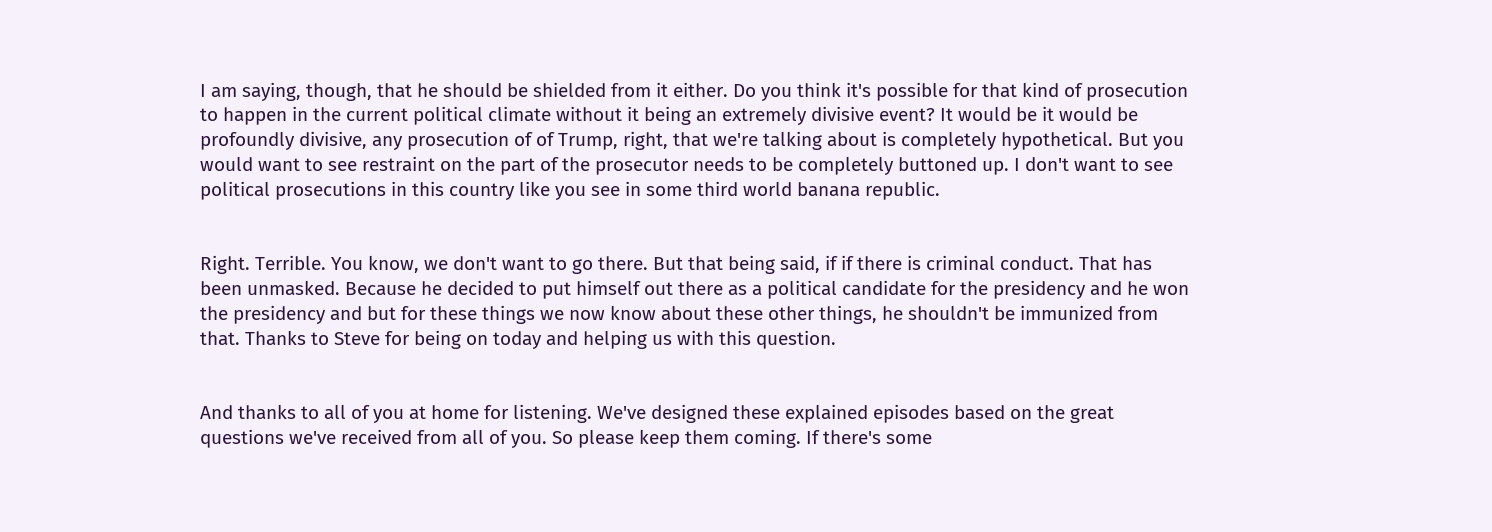I am saying, though, that he should be shielded from it either. Do you think it's possible for that kind of prosecution to happen in the current political climate without it being an extremely divisive event? It would be it would be profoundly divisive, any prosecution of of Trump, right, that we're talking about is completely hypothetical. But you would want to see restraint on the part of the prosecutor needs to be completely buttoned up. I don't want to see political prosecutions in this country like you see in some third world banana republic.


Right. Terrible. You know, we don't want to go there. But that being said, if if there is criminal conduct. That has been unmasked. Because he decided to put himself out there as a political candidate for the presidency and he won the presidency and but for these things we now know about these other things, he shouldn't be immunized from that. Thanks to Steve for being on today and helping us with this question.


And thanks to all of you at home for listening. We've designed these explained episodes based on the great questions we've received from all of you. So please keep them coming. If there's some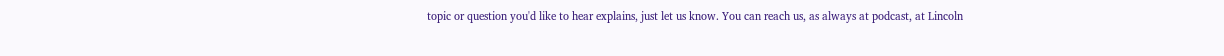topic or question you'd like to hear explains, just let us know. You can reach us, as always at podcast, at Lincoln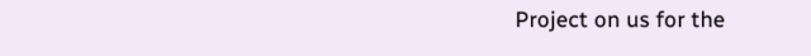Project on us for the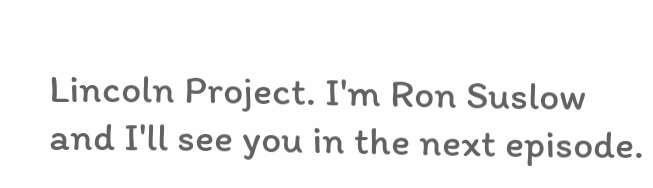Lincoln Project. I'm Ron Suslow and I'll see you in the next episode.